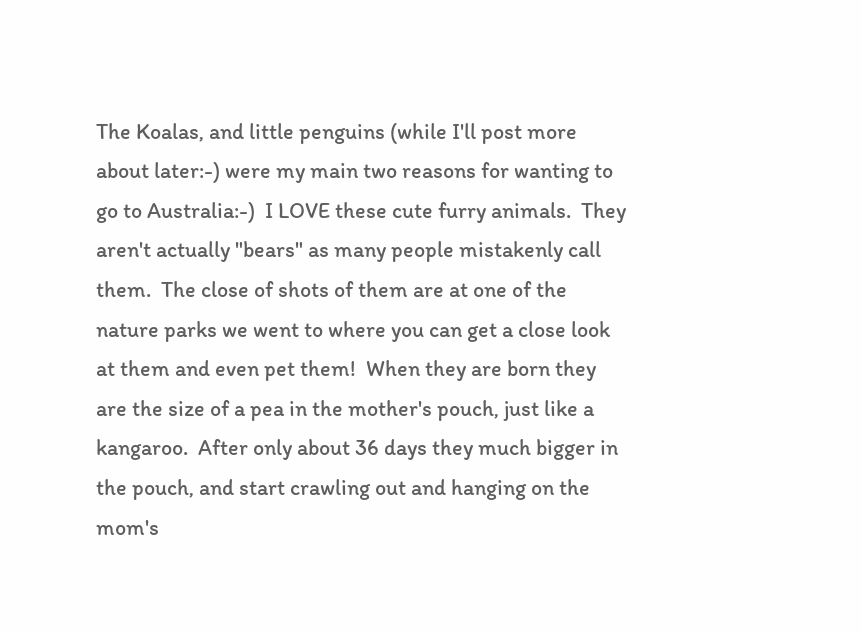The Koalas, and little penguins (while I'll post more about later:-) were my main two reasons for wanting to go to Australia:-)  I LOVE these cute furry animals.  They aren't actually "bears" as many people mistakenly call them.  The close of shots of them are at one of the nature parks we went to where you can get a close look at them and even pet them!  When they are born they are the size of a pea in the mother's pouch, just like a kangaroo.  After only about 36 days they much bigger in the pouch, and start crawling out and hanging on the mom's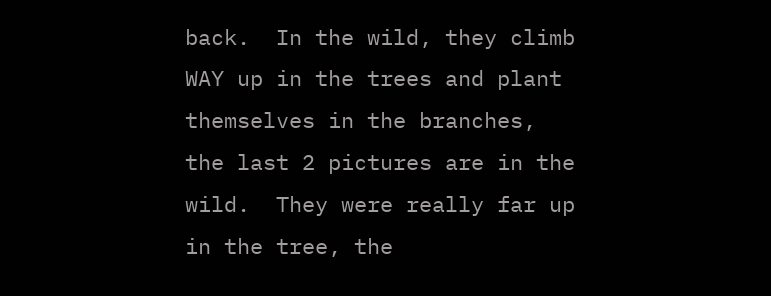back.  In the wild, they climb WAY up in the trees and plant themselves in the branches, the last 2 pictures are in the wild.  They were really far up in the tree, the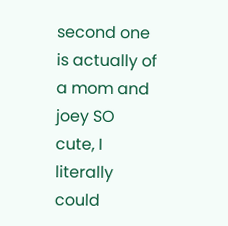second one is actually of a mom and joey SO cute, I literally could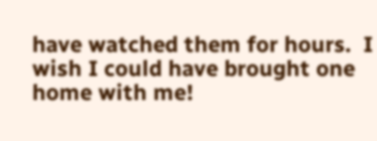have watched them for hours.  I wish I could have brought one home with me!